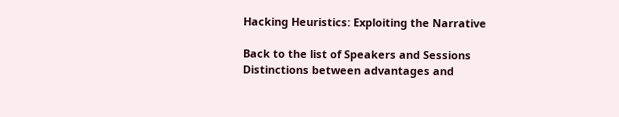Hacking Heuristics: Exploiting the Narrative

Back to the list of Speakers and Sessions
Distinctions between advantages and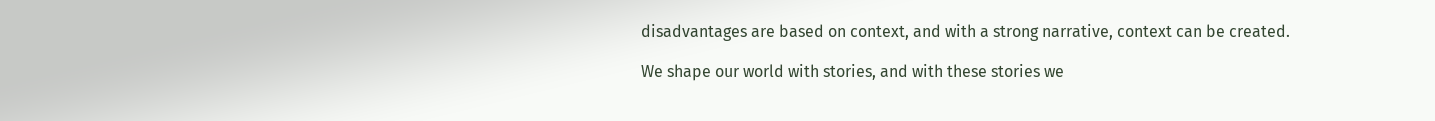disadvantages are based on context, and with a strong narrative, context can be created.

We shape our world with stories, and with these stories we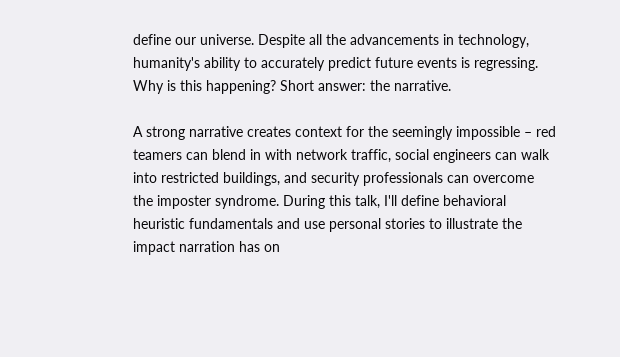define our universe. Despite all the advancements in technology, humanity's ability to accurately predict future events is regressing. Why is this happening? Short answer: the narrative.

A strong narrative creates context for the seemingly impossible – red teamers can blend in with network traffic, social engineers can walk into restricted buildings, and security professionals can overcome the imposter syndrome. During this talk, I'll define behavioral heuristic fundamentals and use personal stories to illustrate the impact narration has on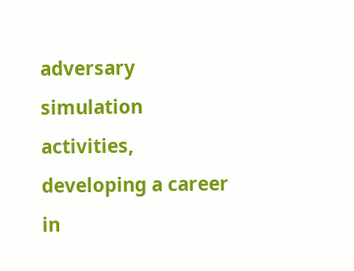adversary simulation activities, developing a career in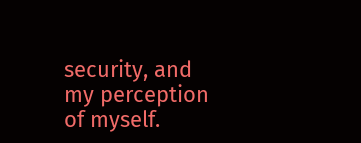security, and my perception of myself.